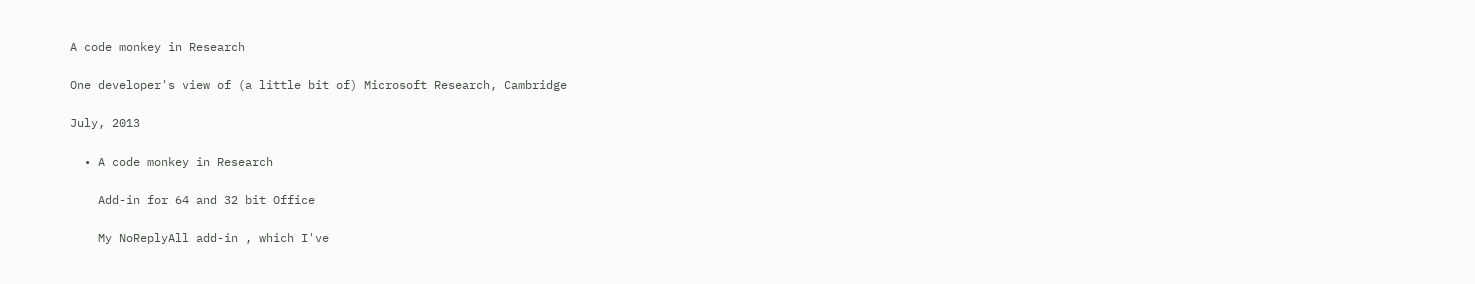A code monkey in Research

One developer's view of (a little bit of) Microsoft Research, Cambridge

July, 2013

  • A code monkey in Research

    Add-in for 64 and 32 bit Office

    My NoReplyAll add-in , which I've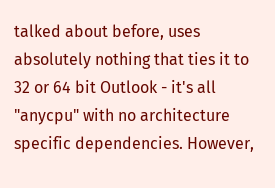talked about before, uses absolutely nothing that ties it to 32 or 64 bit Outlook - it's all "anycpu" with no architecture specific dependencies. However,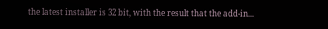the latest installer is 32 bit, with the result that the add-in...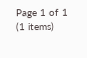Page 1 of 1 (1 items)